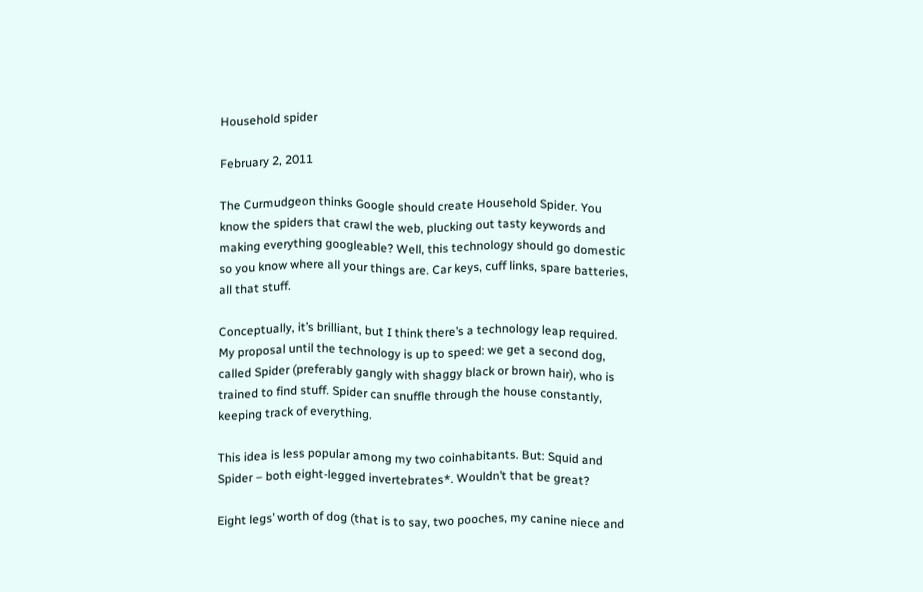Household spider

February 2, 2011

The Curmudgeon thinks Google should create Household Spider. You know the spiders that crawl the web, plucking out tasty keywords and making everything googleable? Well, this technology should go domestic so you know where all your things are. Car keys, cuff links, spare batteries, all that stuff.

Conceptually, it’s brilliant, but I think there’s a technology leap required. My proposal until the technology is up to speed: we get a second dog, called Spider (preferably gangly with shaggy black or brown hair), who is trained to find stuff. Spider can snuffle through the house constantly, keeping track of everything.

This idea is less popular among my two coinhabitants. But: Squid and Spider – both eight-legged invertebrates*. Wouldn’t that be great?

Eight legs’ worth of dog (that is to say, two pooches, my canine niece and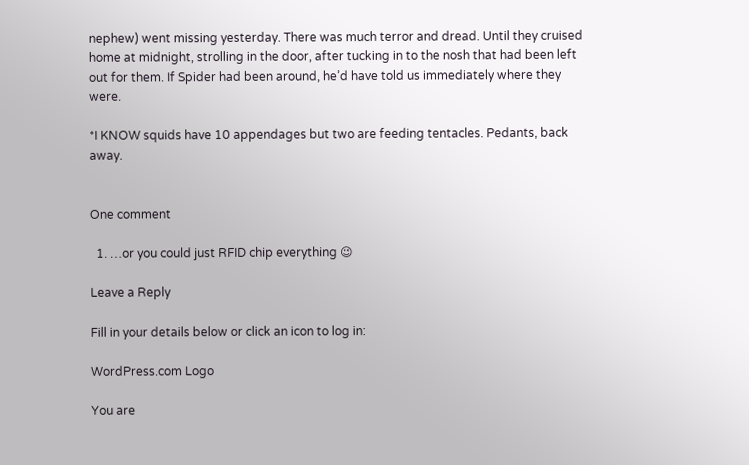nephew) went missing yesterday. There was much terror and dread. Until they cruised home at midnight, strolling in the door, after tucking in to the nosh that had been left out for them. If Spider had been around, he’d have told us immediately where they were.

*I KNOW squids have 10 appendages but two are feeding tentacles. Pedants, back away.


One comment

  1. …or you could just RFID chip everything 😉

Leave a Reply

Fill in your details below or click an icon to log in:

WordPress.com Logo

You are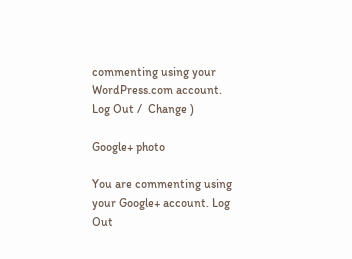commenting using your WordPress.com account. Log Out /  Change )

Google+ photo

You are commenting using your Google+ account. Log Out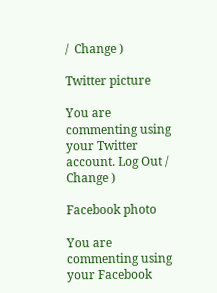/  Change )

Twitter picture

You are commenting using your Twitter account. Log Out /  Change )

Facebook photo

You are commenting using your Facebook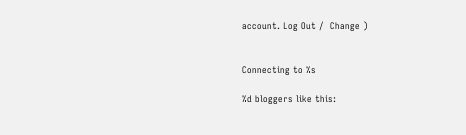account. Log Out /  Change )


Connecting to %s

%d bloggers like this: